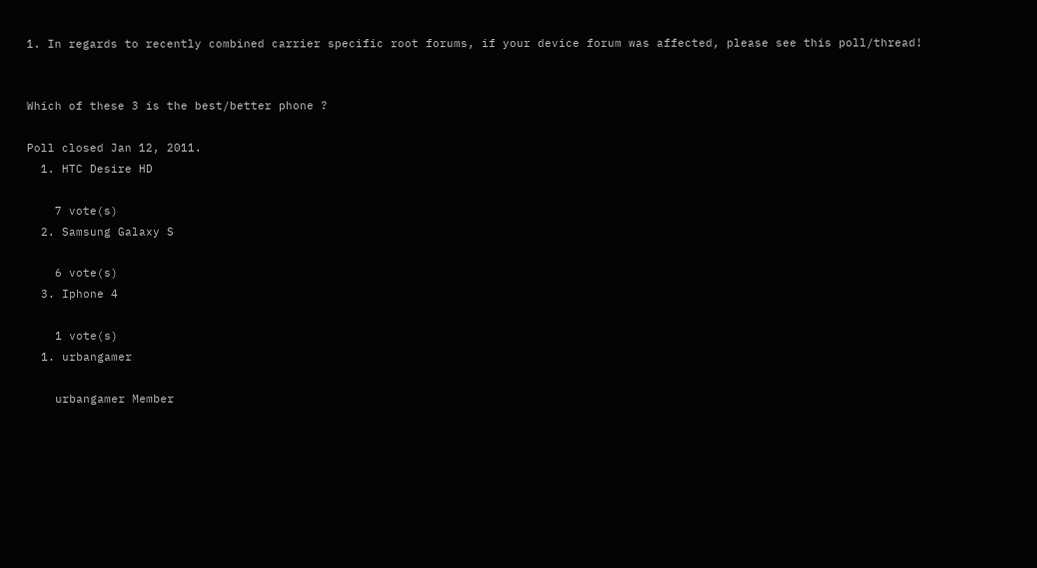1. In regards to recently combined carrier specific root forums, if your device forum was affected, please see this poll/thread!


Which of these 3 is the best/better phone ?

Poll closed Jan 12, 2011.
  1. HTC Desire HD

    7 vote(s)
  2. Samsung Galaxy S

    6 vote(s)
  3. Iphone 4

    1 vote(s)
  1. urbangamer

    urbangamer Member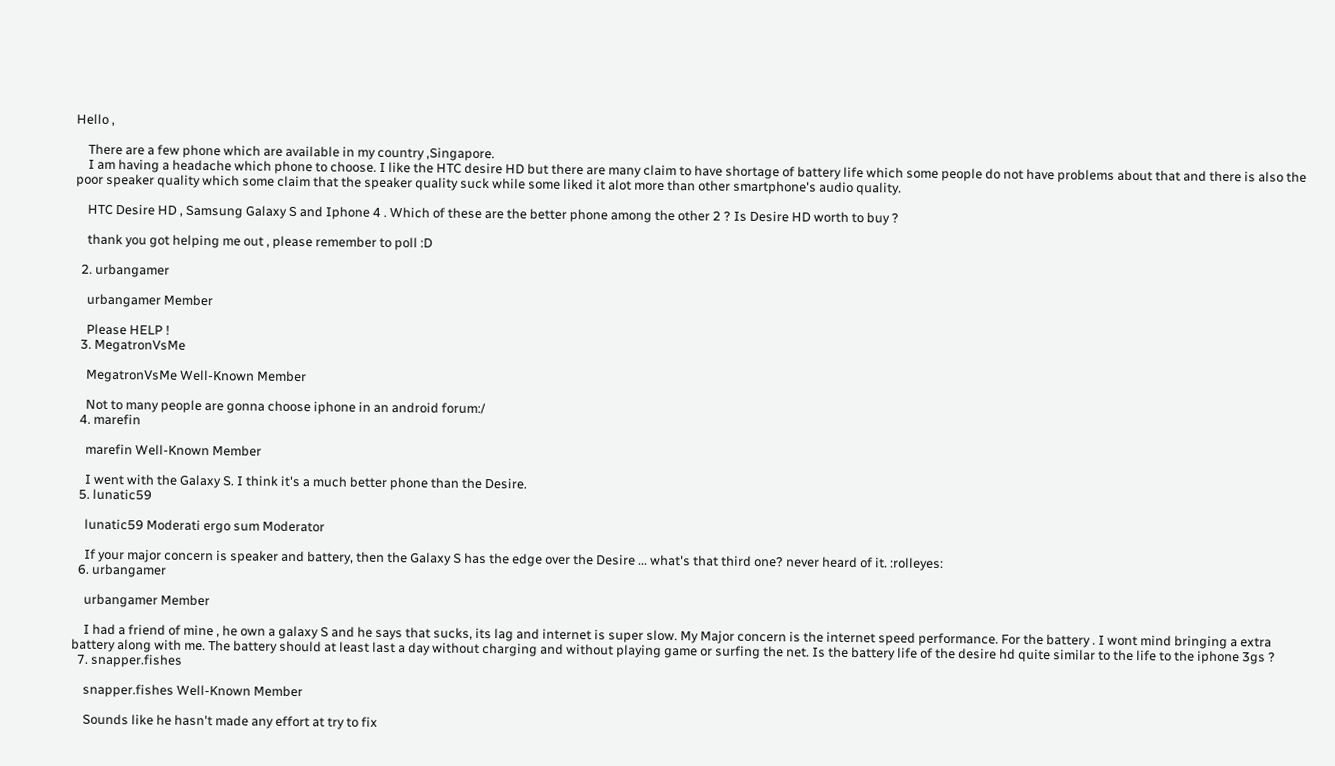Hello ,

    There are a few phone which are available in my country ,Singapore.
    I am having a headache which phone to choose. I like the HTC desire HD but there are many claim to have shortage of battery life which some people do not have problems about that and there is also the poor speaker quality which some claim that the speaker quality suck while some liked it alot more than other smartphone's audio quality.

    HTC Desire HD , Samsung Galaxy S and Iphone 4 . Which of these are the better phone among the other 2 ? Is Desire HD worth to buy ?

    thank you got helping me out , please remember to poll :D

  2. urbangamer

    urbangamer Member

    Please HELP !
  3. MegatronVsMe

    MegatronVsMe Well-Known Member

    Not to many people are gonna choose iphone in an android forum:/
  4. marefin

    marefin Well-Known Member

    I went with the Galaxy S. I think it's a much better phone than the Desire.
  5. lunatic59

    lunatic59 Moderati ergo sum Moderator

    If your major concern is speaker and battery, then the Galaxy S has the edge over the Desire ... what's that third one? never heard of it. :rolleyes:
  6. urbangamer

    urbangamer Member

    I had a friend of mine , he own a galaxy S and he says that sucks, its lag and internet is super slow. My Major concern is the internet speed performance. For the battery . I wont mind bringing a extra battery along with me. The battery should at least last a day without charging and without playing game or surfing the net. Is the battery life of the desire hd quite similar to the life to the iphone 3gs ?
  7. snapper.fishes

    snapper.fishes Well-Known Member

    Sounds like he hasn't made any effort at try to fix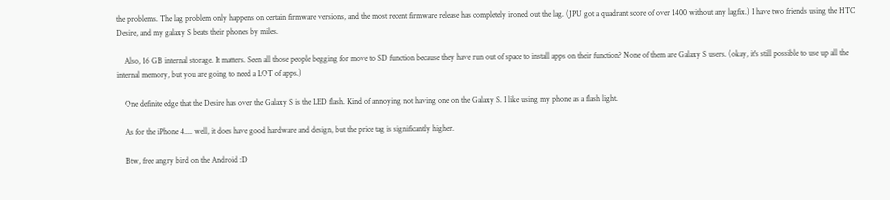the problems. The lag problem only happens on certain firmware versions, and the most recent firmware release has completely ironed out the lag. (JPU got a quadrant score of over 1400 without any lagfix.) I have two friends using the HTC Desire, and my galaxy S beats their phones by miles.

    Also, 16 GB internal storage. It matters. Seen all those people begging for move to SD function because they have run out of space to install apps on their function? None of them are Galaxy S users. (okay, it's still possible to use up all the internal memory, but you are going to need a LOT of apps.)

    One definite edge that the Desire has over the Galaxy S is the LED flash. Kind of annoying not having one on the Galaxy S. I like using my phone as a flash light.

    As for the iPhone 4.... well, it does have good hardware and design, but the price tag is significantly higher.

    Btw, free angry bird on the Android :D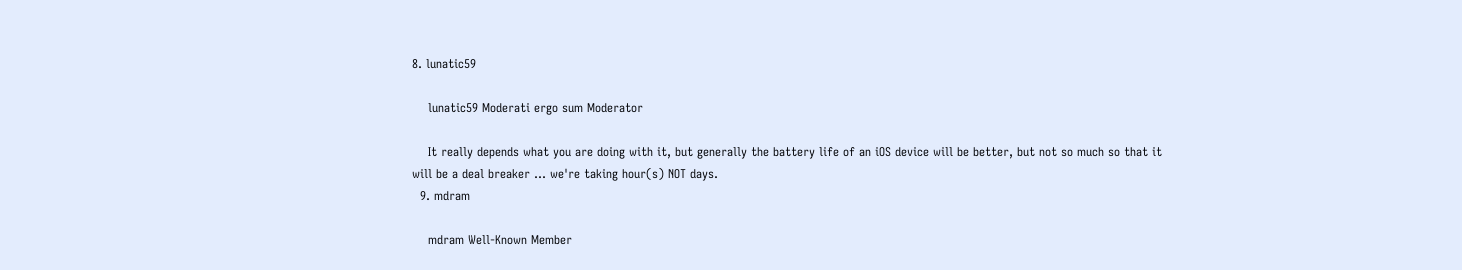8. lunatic59

    lunatic59 Moderati ergo sum Moderator

    It really depends what you are doing with it, but generally the battery life of an iOS device will be better, but not so much so that it will be a deal breaker ... we're taking hour(s) NOT days.
  9. mdram

    mdram Well-Known Member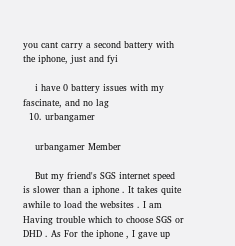you cant carry a second battery with the iphone, just and fyi

    i have 0 battery issues with my fascinate, and no lag
  10. urbangamer

    urbangamer Member

    But my friend's SGS internet speed is slower than a iphone . It takes quite awhile to load the websites . I am Having trouble which to choose SGS or DHD . As For the iphone , I gave up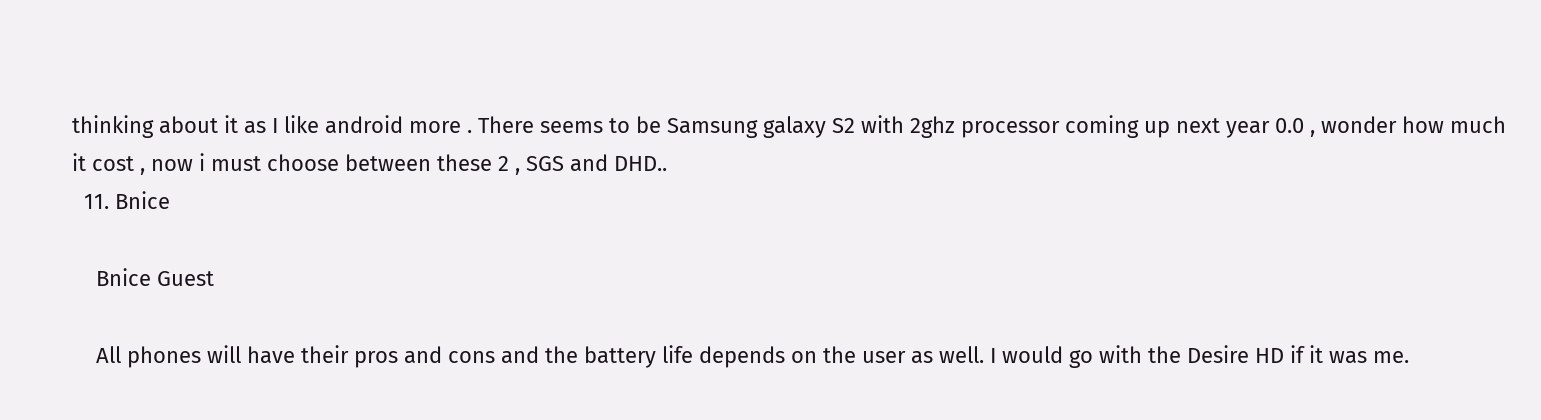thinking about it as I like android more . There seems to be Samsung galaxy S2 with 2ghz processor coming up next year 0.0 , wonder how much it cost , now i must choose between these 2 , SGS and DHD..
  11. Bnice

    Bnice Guest

    All phones will have their pros and cons and the battery life depends on the user as well. I would go with the Desire HD if it was me.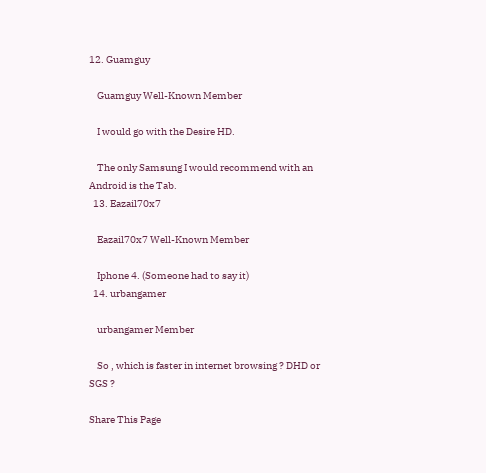12. Guamguy

    Guamguy Well-Known Member

    I would go with the Desire HD.

    The only Samsung I would recommend with an Android is the Tab.
  13. Eazail70x7

    Eazail70x7 Well-Known Member

    Iphone 4. (Someone had to say it)
  14. urbangamer

    urbangamer Member

    So , which is faster in internet browsing ? DHD or SGS ?

Share This Page